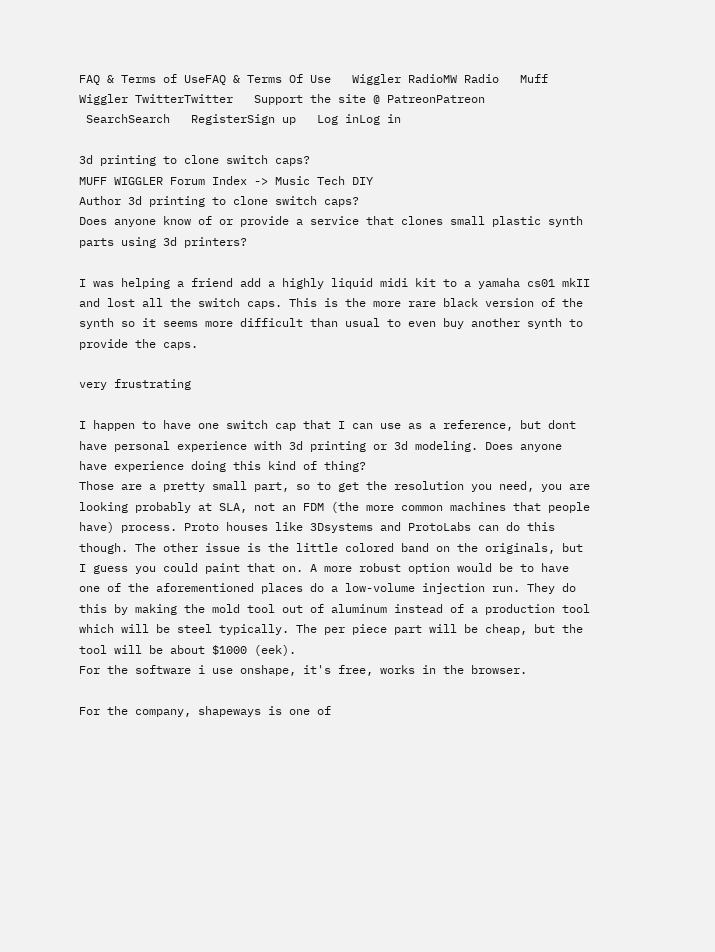FAQ & Terms of UseFAQ & Terms Of Use   Wiggler RadioMW Radio   Muff Wiggler TwitterTwitter   Support the site @ PatreonPatreon
 SearchSearch   RegisterSign up   Log inLog in

3d printing to clone switch caps?
MUFF WIGGLER Forum Index -> Music Tech DIY
Author 3d printing to clone switch caps?
Does anyone know of or provide a service that clones small plastic synth parts using 3d printers?

I was helping a friend add a highly liquid midi kit to a yamaha cs01 mkII and lost all the switch caps. This is the more rare black version of the synth so it seems more difficult than usual to even buy another synth to provide the caps.

very frustrating

I happen to have one switch cap that I can use as a reference, but dont have personal experience with 3d printing or 3d modeling. Does anyone have experience doing this kind of thing?
Those are a pretty small part, so to get the resolution you need, you are looking probably at SLA, not an FDM (the more common machines that people have) process. Proto houses like 3Dsystems and ProtoLabs can do this though. The other issue is the little colored band on the originals, but I guess you could paint that on. A more robust option would be to have one of the aforementioned places do a low-volume injection run. They do this by making the mold tool out of aluminum instead of a production tool which will be steel typically. The per piece part will be cheap, but the tool will be about $1000 (eek).
For the software i use onshape, it's free, works in the browser.

For the company, shapeways is one of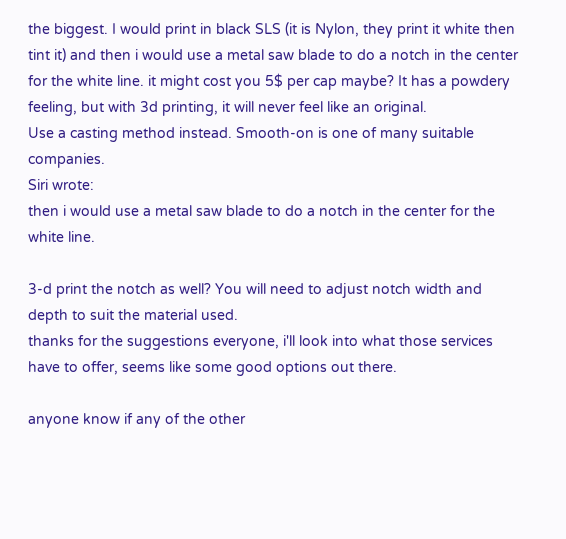the biggest. I would print in black SLS (it is Nylon, they print it white then tint it) and then i would use a metal saw blade to do a notch in the center for the white line. it might cost you 5$ per cap maybe? It has a powdery feeling, but with 3d printing, it will never feel like an original.
Use a casting method instead. Smooth-on is one of many suitable companies.
Siri wrote:
then i would use a metal saw blade to do a notch in the center for the white line.

3-d print the notch as well? You will need to adjust notch width and depth to suit the material used.
thanks for the suggestions everyone, i'll look into what those services have to offer, seems like some good options out there.

anyone know if any of the other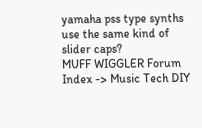yamaha pss type synths use the same kind of slider caps?
MUFF WIGGLER Forum Index -> Music Tech DIY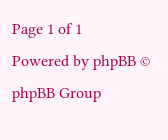Page 1 of 1
Powered by phpBB © phpBB Group